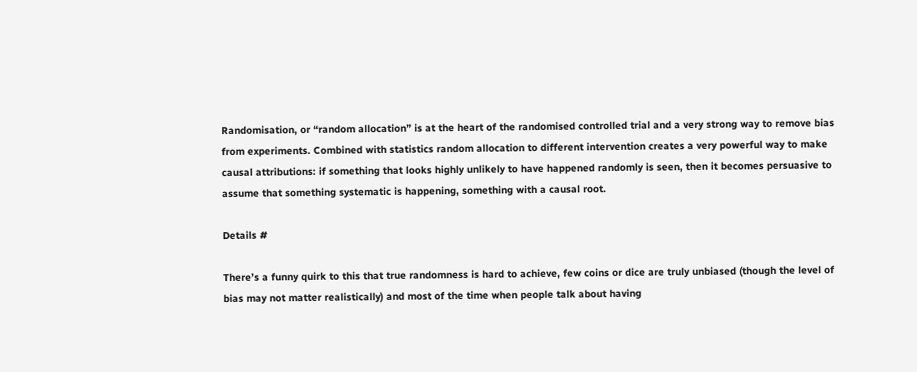Randomisation, or “random allocation” is at the heart of the randomised controlled trial and a very strong way to remove bias from experiments. Combined with statistics random allocation to different intervention creates a very powerful way to make causal attributions: if something that looks highly unlikely to have happened randomly is seen, then it becomes persuasive to assume that something systematic is happening, something with a causal root.

Details #

There’s a funny quirk to this that true randomness is hard to achieve, few coins or dice are truly unbiased (though the level of bias may not matter realistically) and most of the time when people talk about having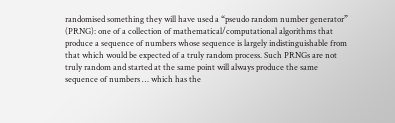randomised something they will have used a “pseudo random number generator” (PRNG): one of a collection of mathematical/computational algorithms that produce a sequence of numbers whose sequence is largely indistinguishable from that which would be expected of a truly random process. Such PRNGs are not truly random and started at the same point will always produce the same sequence of numbers … which has the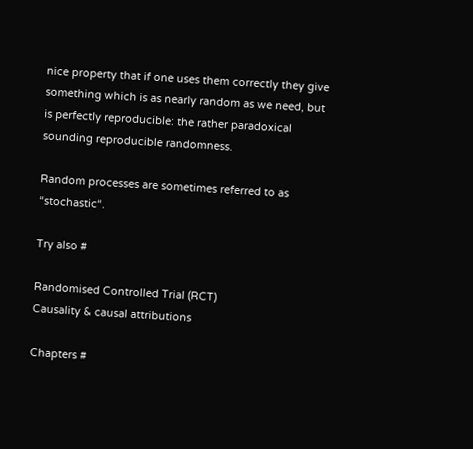nice property that if one uses them correctly they give something which is as nearly random as we need, but is perfectly reproducible: the rather paradoxical sounding reproducible randomness.

Random processes are sometimes referred to as “stochastic“.

Try also #

Randomised Controlled Trial (RCT)
Causality & causal attributions

Chapters #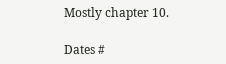Mostly chapter 10.

Dates #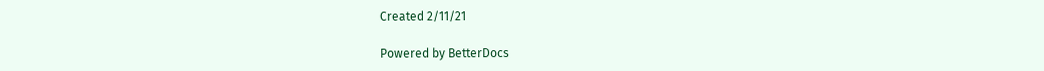Created 2/11/21

Powered by BetterDocs